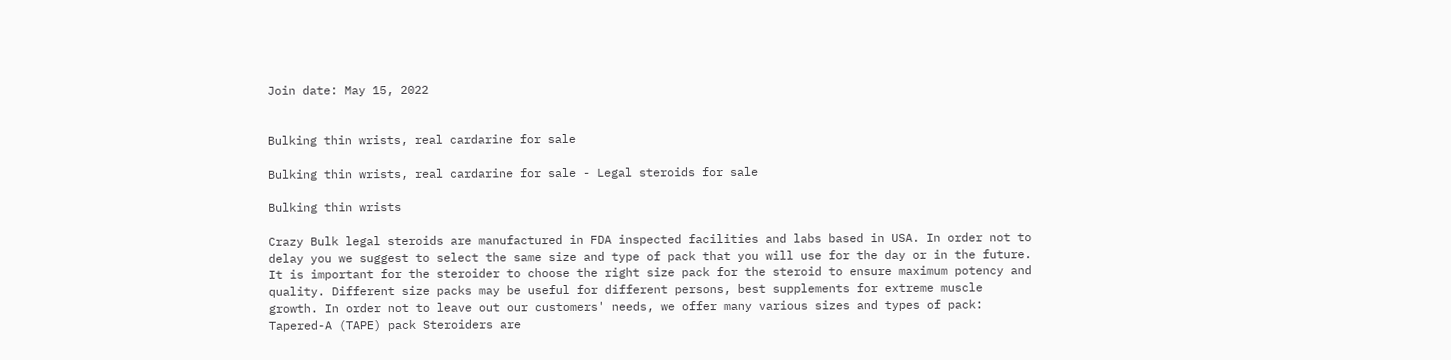Join date: May 15, 2022


Bulking thin wrists, real cardarine for sale

Bulking thin wrists, real cardarine for sale - Legal steroids for sale

Bulking thin wrists

Crazy Bulk legal steroids are manufactured in FDA inspected facilities and labs based in USA. In order not to delay you we suggest to select the same size and type of pack that you will use for the day or in the future. It is important for the steroider to choose the right size pack for the steroid to ensure maximum potency and quality. Different size packs may be useful for different persons, best supplements for extreme muscle growth. In order not to leave out our customers' needs, we offer many various sizes and types of pack: Tapered-A (TAPE) pack Steroiders are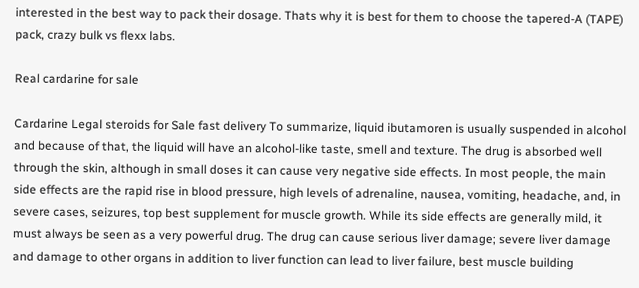interested in the best way to pack their dosage. Thats why it is best for them to choose the tapered-A (TAPE) pack, crazy bulk vs flexx labs.

Real cardarine for sale

Cardarine Legal steroids for Sale fast delivery To summarize, liquid ibutamoren is usually suspended in alcohol and because of that, the liquid will have an alcohol-like taste, smell and texture. The drug is absorbed well through the skin, although in small doses it can cause very negative side effects. In most people, the main side effects are the rapid rise in blood pressure, high levels of adrenaline, nausea, vomiting, headache, and, in severe cases, seizures, top best supplement for muscle growth. While its side effects are generally mild, it must always be seen as a very powerful drug. The drug can cause serious liver damage; severe liver damage and damage to other organs in addition to liver function can lead to liver failure, best muscle building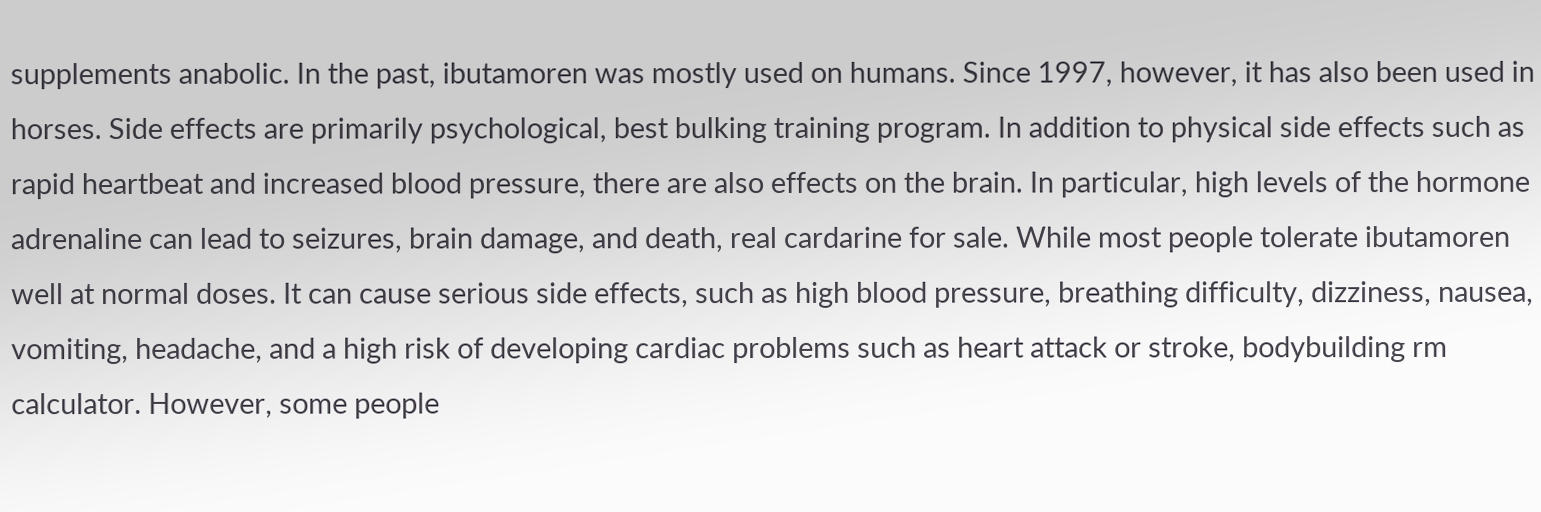supplements anabolic. In the past, ibutamoren was mostly used on humans. Since 1997, however, it has also been used in horses. Side effects are primarily psychological, best bulking training program. In addition to physical side effects such as rapid heartbeat and increased blood pressure, there are also effects on the brain. In particular, high levels of the hormone adrenaline can lead to seizures, brain damage, and death, real cardarine for sale. While most people tolerate ibutamoren well at normal doses. It can cause serious side effects, such as high blood pressure, breathing difficulty, dizziness, nausea, vomiting, headache, and a high risk of developing cardiac problems such as heart attack or stroke, bodybuilding rm calculator. However, some people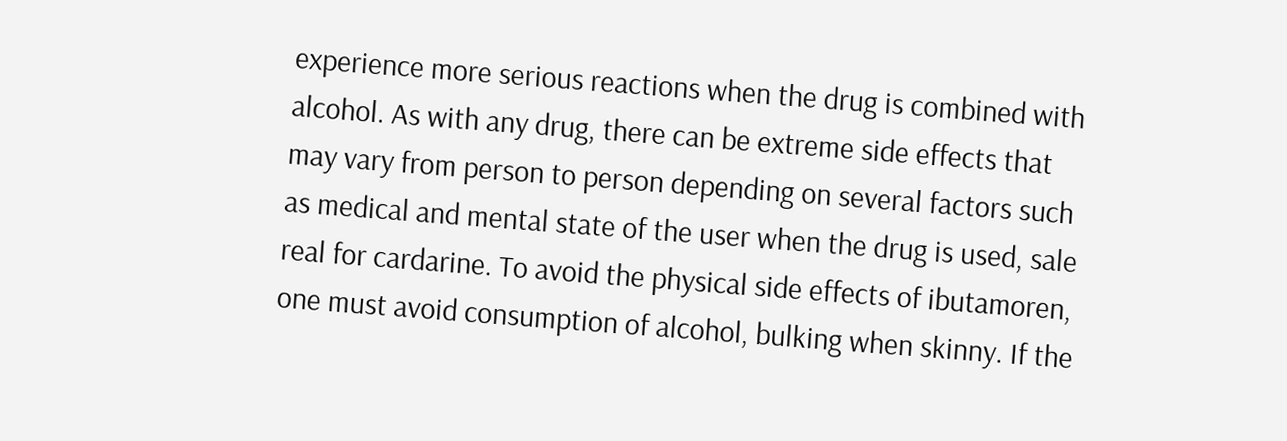experience more serious reactions when the drug is combined with alcohol. As with any drug, there can be extreme side effects that may vary from person to person depending on several factors such as medical and mental state of the user when the drug is used, sale real for cardarine. To avoid the physical side effects of ibutamoren, one must avoid consumption of alcohol, bulking when skinny. If the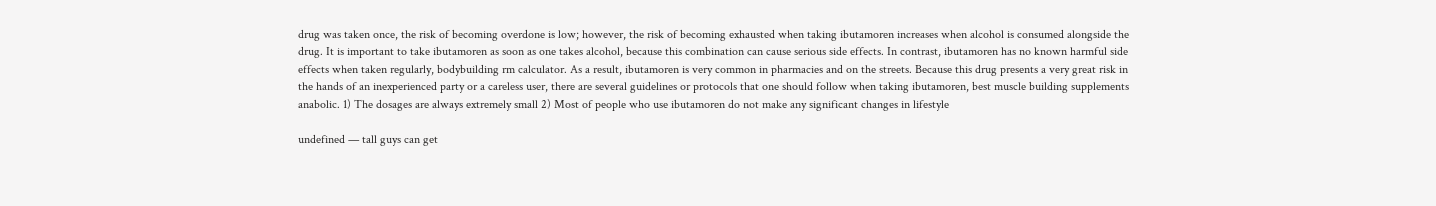drug was taken once, the risk of becoming overdone is low; however, the risk of becoming exhausted when taking ibutamoren increases when alcohol is consumed alongside the drug. It is important to take ibutamoren as soon as one takes alcohol, because this combination can cause serious side effects. In contrast, ibutamoren has no known harmful side effects when taken regularly, bodybuilding rm calculator. As a result, ibutamoren is very common in pharmacies and on the streets. Because this drug presents a very great risk in the hands of an inexperienced party or a careless user, there are several guidelines or protocols that one should follow when taking ibutamoren, best muscle building supplements anabolic. 1) The dosages are always extremely small 2) Most of people who use ibutamoren do not make any significant changes in lifestyle

undefined — tall guys can get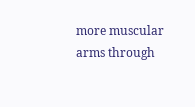more muscular arms through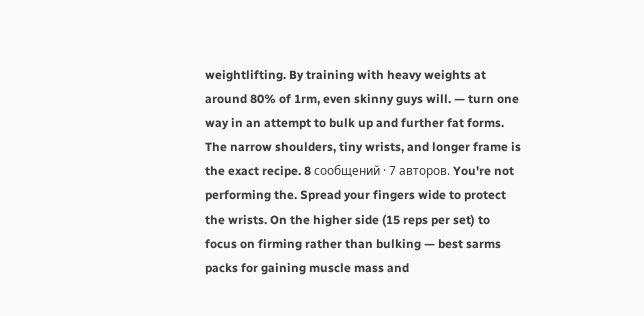weightlifting. By training with heavy weights at around 80% of 1rm, even skinny guys will. — turn one way in an attempt to bulk up and further fat forms. The narrow shoulders, tiny wrists, and longer frame is the exact recipe. 8 сообщений · 7 авторов. You're not performing the. Spread your fingers wide to protect the wrists. On the higher side (15 reps per set) to focus on firming rather than bulking — best sarms packs for gaining muscle mass and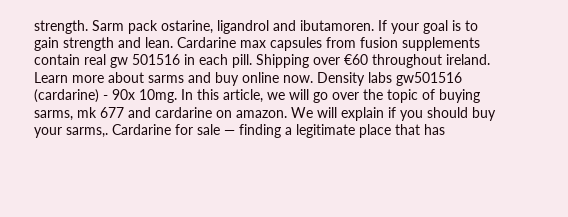strength. Sarm pack ostarine, ligandrol and ibutamoren. If your goal is to gain strength and lean. Cardarine max capsules from fusion supplements contain real gw 501516 in each pill. Shipping over €60 throughout ireland. Learn more about sarms and buy online now. Density labs gw501516 (cardarine) - 90x 10mg. In this article, we will go over the topic of buying sarms, mk 677 and cardarine on amazon. We will explain if you should buy your sarms,. Cardarine for sale — finding a legitimate place that has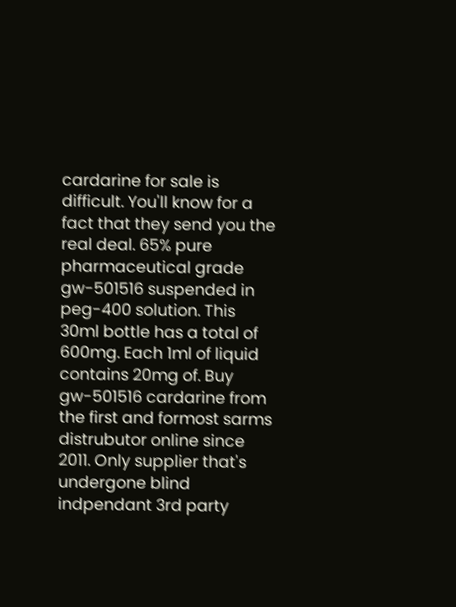cardarine for sale is difficult. You'll know for a fact that they send you the real deal. 65% pure pharmaceutical grade gw-501516 suspended in peg-400 solution. This 30ml bottle has a total of 600mg. Each 1ml of liquid contains 20mg of. Buy gw-501516 cardarine from the first and formost sarms distrubutor online since 2011. Only supplier that's undergone blind indpendant 3rd party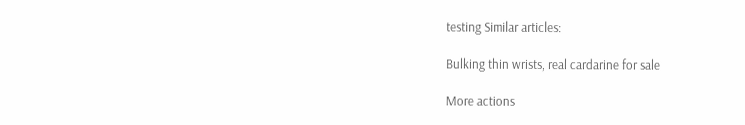testing Similar articles:

Bulking thin wrists, real cardarine for sale

More actions